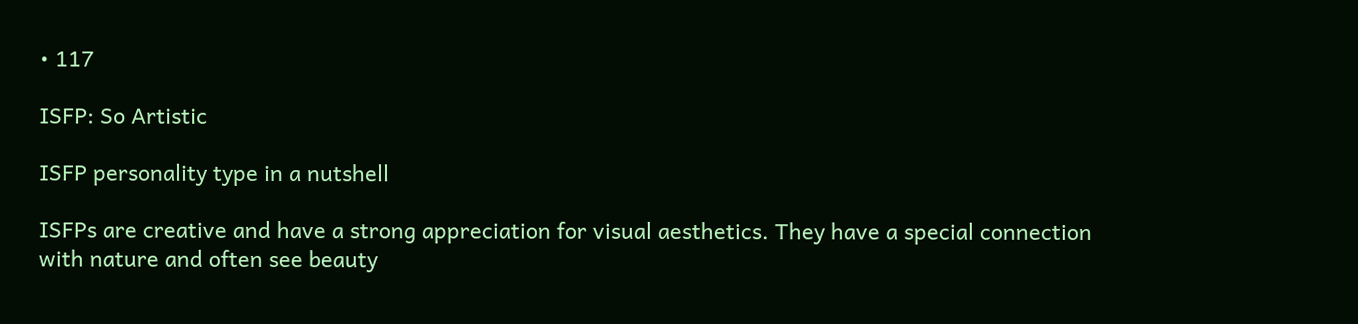• 117

ISFP: So Artistic

ISFP personality type in a nutshell

ISFPs are creative and have a strong appreciation for visual aesthetics. They have a special connection with nature and often see beauty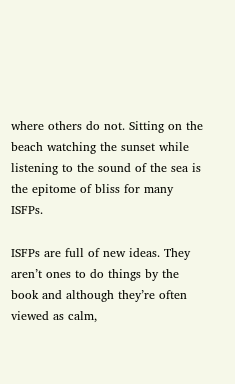where others do not. Sitting on the beach watching the sunset while listening to the sound of the sea is the epitome of bliss for many ISFPs.

ISFPs are full of new ideas. They aren’t ones to do things by the book and although they’re often viewed as calm,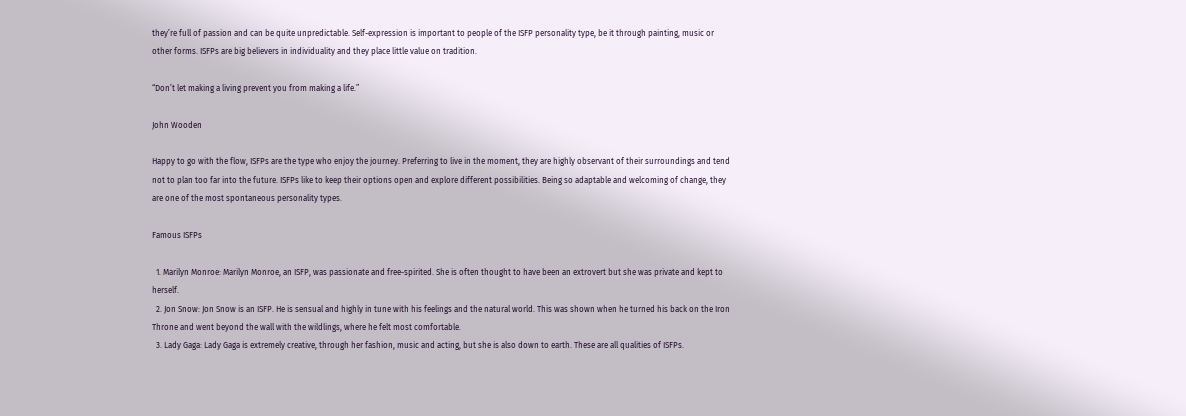they’re full of passion and can be quite unpredictable. Self-expression is important to people of the ISFP personality type, be it through painting, music or other forms. ISFPs are big believers in individuality and they place little value on tradition.

“Don’t let making a living prevent you from making a life.”

John Wooden

Happy to go with the flow, ISFPs are the type who enjoy the journey. Preferring to live in the moment, they are highly observant of their surroundings and tend not to plan too far into the future. ISFPs like to keep their options open and explore different possibilities. Being so adaptable and welcoming of change, they are one of the most spontaneous personality types.

Famous ISFPs

  1. Marilyn Monroe: Marilyn Monroe, an ISFP, was passionate and free-spirited. She is often thought to have been an extrovert but she was private and kept to herself.
  2. Jon Snow: Jon Snow is an ISFP. He is sensual and highly in tune with his feelings and the natural world. This was shown when he turned his back on the Iron Throne and went beyond the wall with the wildlings, where he felt most comfortable.
  3. Lady Gaga: Lady Gaga is extremely creative, through her fashion, music and acting, but she is also down to earth. These are all qualities of ISFPs.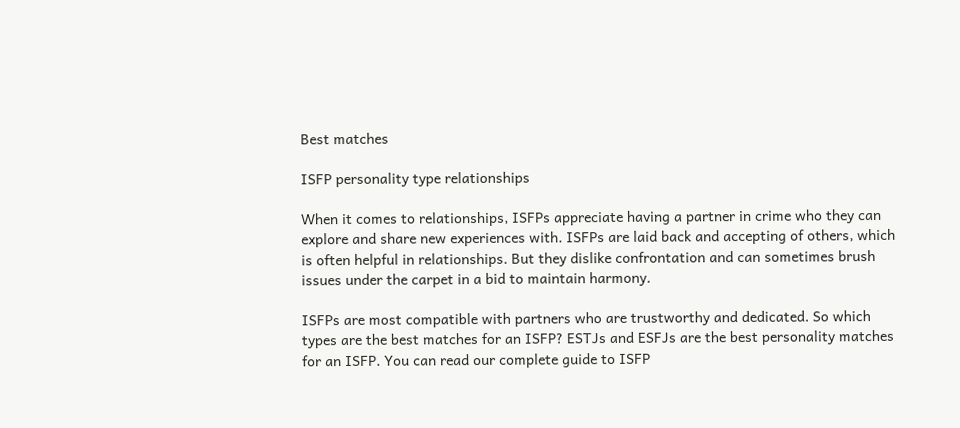Best matches

ISFP personality type relationships

When it comes to relationships, ISFPs appreciate having a partner in crime who they can explore and share new experiences with. ISFPs are laid back and accepting of others, which is often helpful in relationships. But they dislike confrontation and can sometimes brush issues under the carpet in a bid to maintain harmony.

ISFPs are most compatible with partners who are trustworthy and dedicated. So which types are the best matches for an ISFP? ESTJs and ESFJs are the best personality matches for an ISFP. You can read our complete guide to ISFP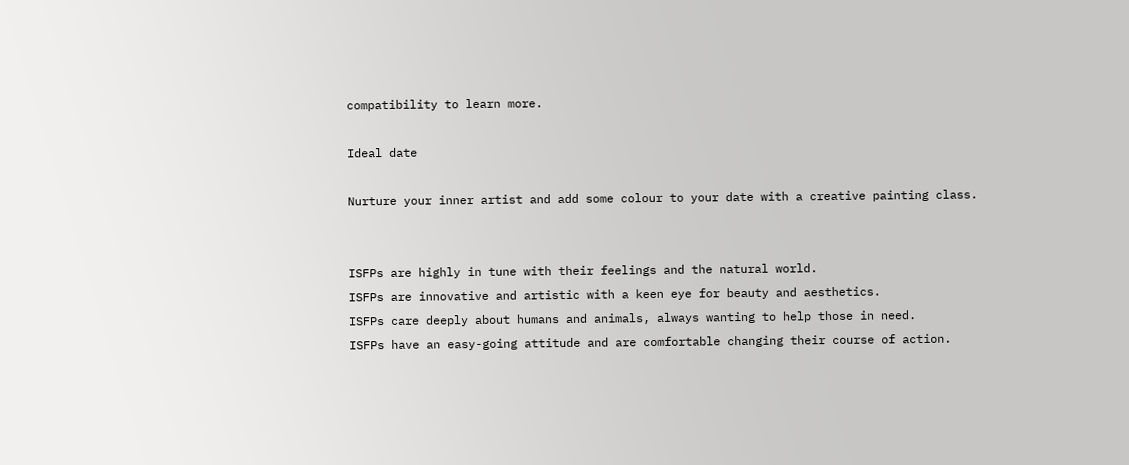compatibility to learn more.

Ideal date

Nurture your inner artist and add some colour to your date with a creative painting class.


ISFPs are highly in tune with their feelings and the natural world.
ISFPs are innovative and artistic with a keen eye for beauty and aesthetics.
ISFPs care deeply about humans and animals, always wanting to help those in need.
ISFPs have an easy-going attitude and are comfortable changing their course of action.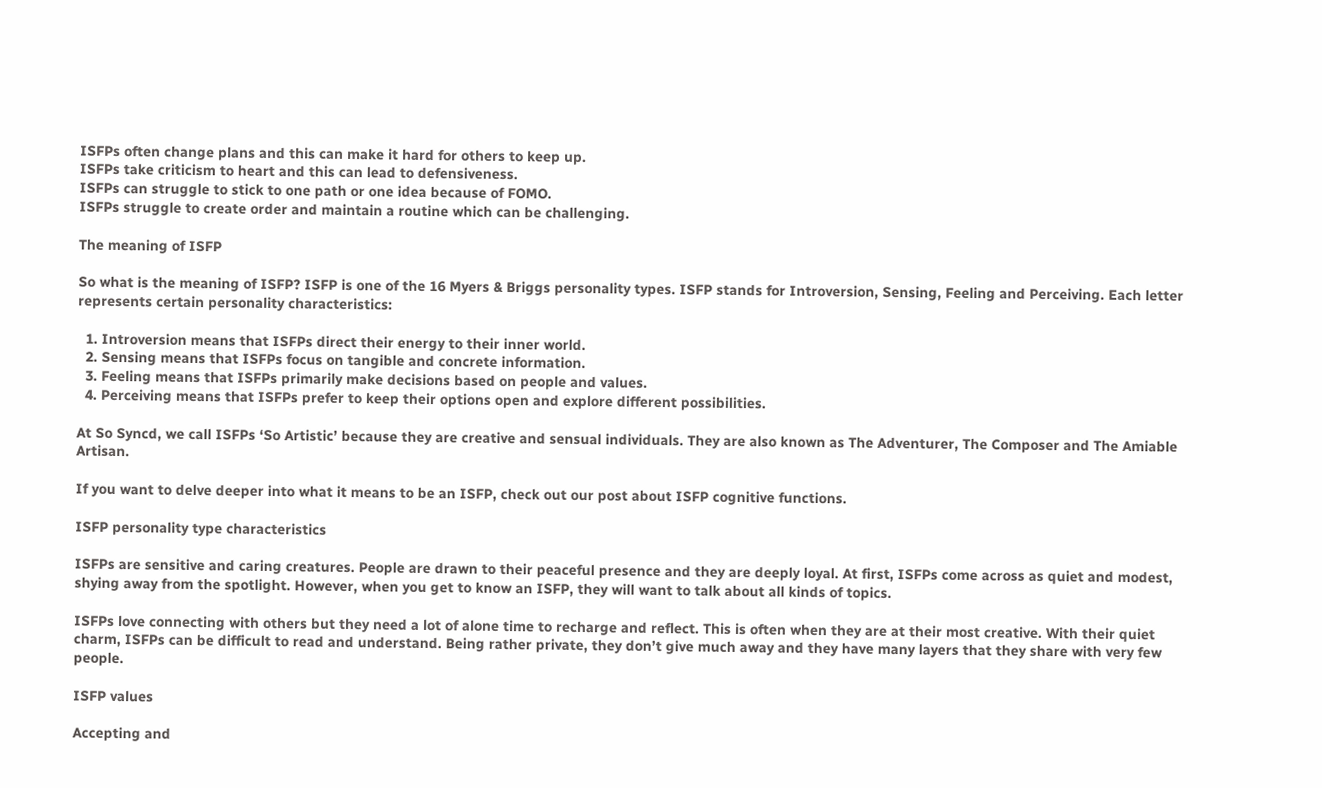ISFPs often change plans and this can make it hard for others to keep up.
ISFPs take criticism to heart and this can lead to defensiveness.
ISFPs can struggle to stick to one path or one idea because of FOMO.
ISFPs struggle to create order and maintain a routine which can be challenging.

The meaning of ISFP

So what is the meaning of ISFP? ISFP is one of the 16 Myers & Briggs personality types. ISFP stands for Introversion, Sensing, Feeling and Perceiving. Each letter represents certain personality characteristics:

  1. Introversion means that ISFPs direct their energy to their inner world.
  2. Sensing means that ISFPs focus on tangible and concrete information.
  3. Feeling means that ISFPs primarily make decisions based on people and values.
  4. Perceiving means that ISFPs prefer to keep their options open and explore different possibilities.

At So Syncd, we call ISFPs ‘So Artistic’ because they are creative and sensual individuals. They are also known as The Adventurer, The Composer and The Amiable Artisan.

If you want to delve deeper into what it means to be an ISFP, check out our post about ISFP cognitive functions.

ISFP personality type characteristics

ISFPs are sensitive and caring creatures. People are drawn to their peaceful presence and they are deeply loyal. At first, ISFPs come across as quiet and modest, shying away from the spotlight. However, when you get to know an ISFP, they will want to talk about all kinds of topics.

ISFPs love connecting with others but they need a lot of alone time to recharge and reflect. This is often when they are at their most creative. With their quiet charm, ISFPs can be difficult to read and understand. Being rather private, they don’t give much away and they have many layers that they share with very few people.

ISFP values

Accepting and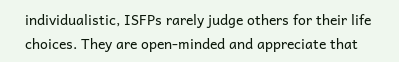individualistic, ISFPs rarely judge others for their life choices. They are open-minded and appreciate that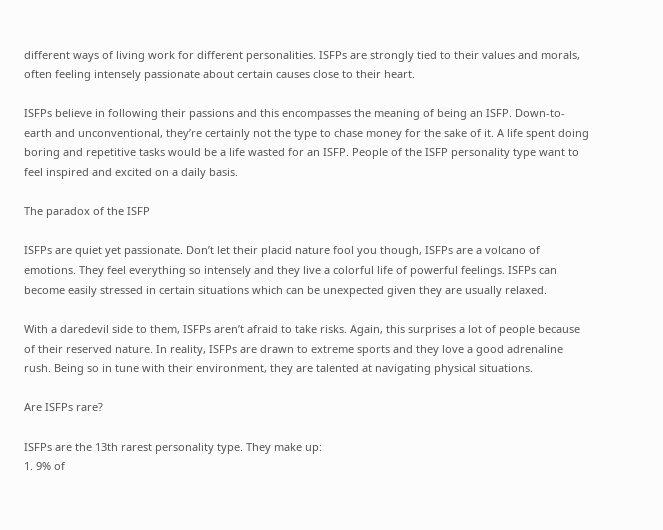different ways of living work for different personalities. ISFPs are strongly tied to their values and morals, often feeling intensely passionate about certain causes close to their heart.

ISFPs believe in following their passions and this encompasses the meaning of being an ISFP. Down-to-earth and unconventional, they’re certainly not the type to chase money for the sake of it. A life spent doing boring and repetitive tasks would be a life wasted for an ISFP. People of the ISFP personality type want to feel inspired and excited on a daily basis.

The paradox of the ISFP

ISFPs are quiet yet passionate. Don’t let their placid nature fool you though, ISFPs are a volcano of emotions. They feel everything so intensely and they live a colorful life of powerful feelings. ISFPs can become easily stressed in certain situations which can be unexpected given they are usually relaxed.

With a daredevil side to them, ISFPs aren’t afraid to take risks. Again, this surprises a lot of people because of their reserved nature. In reality, ISFPs are drawn to extreme sports and they love a good adrenaline rush. Being so in tune with their environment, they are talented at navigating physical situations.

Are ISFPs rare?

ISFPs are the 13th rarest personality type. They make up:
1. 9% of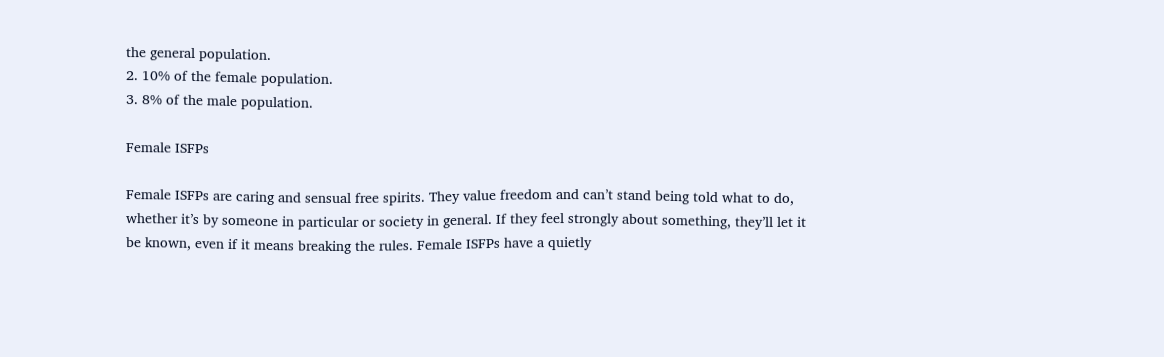the general population.
2. 10% of the female population.
3. 8% of the male population.

Female ISFPs

Female ISFPs are caring and sensual free spirits. They value freedom and can’t stand being told what to do, whether it’s by someone in particular or society in general. If they feel strongly about something, they’ll let it be known, even if it means breaking the rules. Female ISFPs have a quietly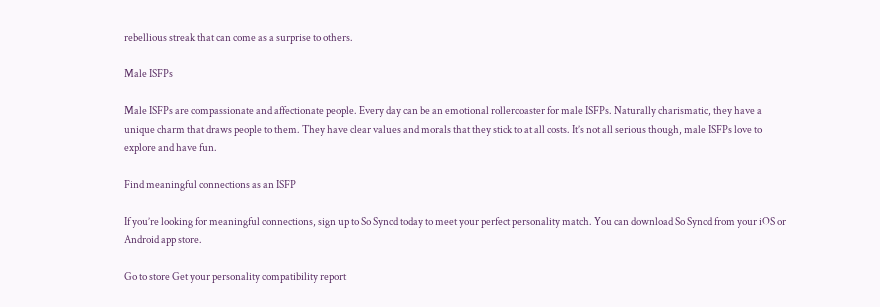rebellious streak that can come as a surprise to others.

Male ISFPs

Male ISFPs are compassionate and affectionate people. Every day can be an emotional rollercoaster for male ISFPs. Naturally charismatic, they have a unique charm that draws people to them. They have clear values and morals that they stick to at all costs. It’s not all serious though, male ISFPs love to explore and have fun.

Find meaningful connections as an ISFP

If you’re looking for meaningful connections, sign up to So Syncd today to meet your perfect personality match. You can download So Syncd from your iOS or Android app store.

Go to store Get your personality compatibility report